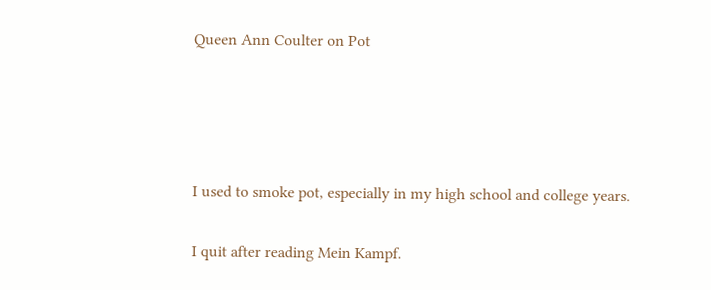Queen Ann Coulter on Pot




I used to smoke pot, especially in my high school and college years.

I quit after reading Mein Kampf.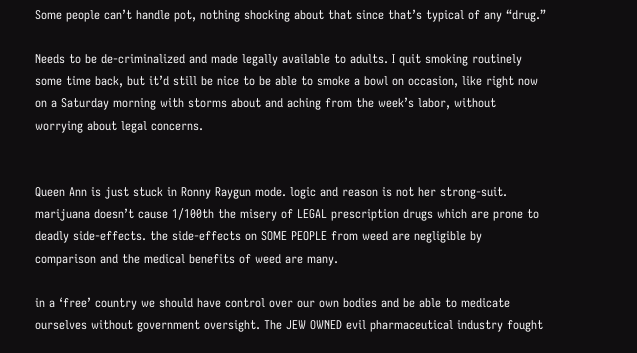Some people can’t handle pot, nothing shocking about that since that’s typical of any “drug.”

Needs to be de-criminalized and made legally available to adults. I quit smoking routinely some time back, but it’d still be nice to be able to smoke a bowl on occasion, like right now on a Saturday morning with storms about and aching from the week’s labor, without worrying about legal concerns.


Queen Ann is just stuck in Ronny Raygun mode. logic and reason is not her strong-suit. marijuana doesn’t cause 1/100th the misery of LEGAL prescription drugs which are prone to deadly side-effects. the side-effects on SOME PEOPLE from weed are negligible by comparison and the medical benefits of weed are many.

in a ‘free’ country we should have control over our own bodies and be able to medicate ourselves without government oversight. The JEW OWNED evil pharmaceutical industry fought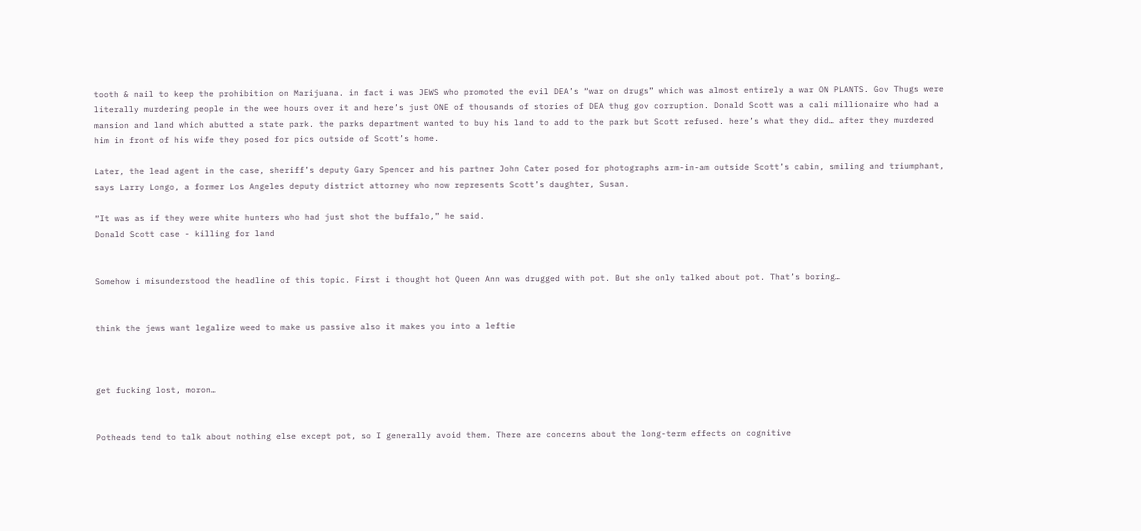tooth & nail to keep the prohibition on Marijuana. in fact i was JEWS who promoted the evil DEA’s “war on drugs” which was almost entirely a war ON PLANTS. Gov Thugs were literally murdering people in the wee hours over it and here’s just ONE of thousands of stories of DEA thug gov corruption. Donald Scott was a cali millionaire who had a mansion and land which abutted a state park. the parks department wanted to buy his land to add to the park but Scott refused. here’s what they did… after they murdered him in front of his wife they posed for pics outside of Scott’s home.

Later, the lead agent in the case, sheriff’s deputy Gary Spencer and his partner John Cater posed for photographs arm-in-am outside Scott’s cabin, smiling and triumphant, says Larry Longo, a former Los Angeles deputy district attorney who now represents Scott’s daughter, Susan.

“It was as if they were white hunters who had just shot the buffalo,” he said.
Donald Scott case - killing for land


Somehow i misunderstood the headline of this topic. First i thought hot Queen Ann was drugged with pot. But she only talked about pot. That’s boring…


think the jews want legalize weed to make us passive also it makes you into a leftie



get fucking lost, moron…


Potheads tend to talk about nothing else except pot, so I generally avoid them. There are concerns about the long-term effects on cognitive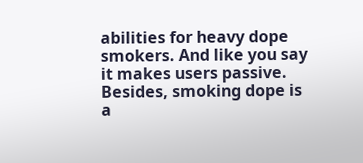abilities for heavy dope smokers. And like you say it makes users passive. Besides, smoking dope is a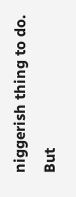niggerish thing to do. But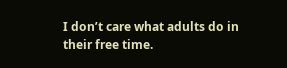I don’t care what adults do in their free time.